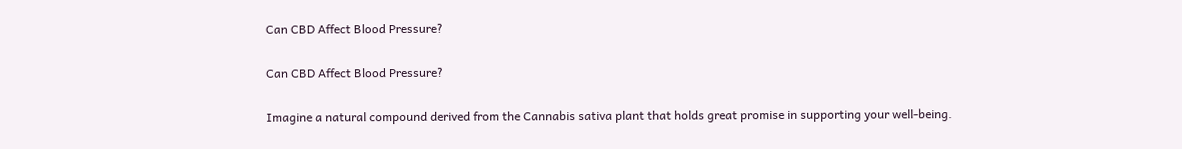Can CBD Affect Blood Pressure?

Can CBD Affect Blood Pressure?

Imagine a natural compound derived from the Cannabis sativa plant that holds great promise in supporting your well-being.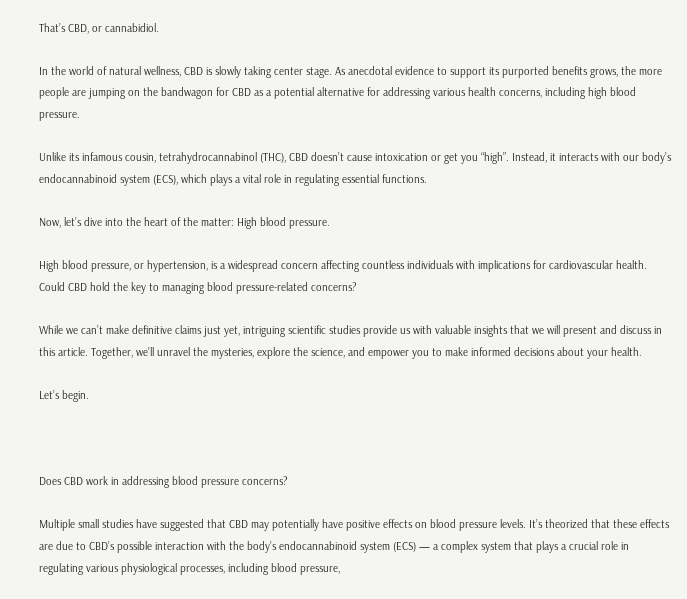That’s CBD, or cannabidiol.

In the world of natural wellness, CBD is slowly taking center stage. As anecdotal evidence to support its purported benefits grows, the more people are jumping on the bandwagon for CBD as a potential alternative for addressing various health concerns, including high blood pressure.

Unlike its infamous cousin, tetrahydrocannabinol (THC), CBD doesn’t cause intoxication or get you “high”. Instead, it interacts with our body’s endocannabinoid system (ECS), which plays a vital role in regulating essential functions.

Now, let’s dive into the heart of the matter: High blood pressure.

High blood pressure, or hypertension, is a widespread concern affecting countless individuals with implications for cardiovascular health. Could CBD hold the key to managing blood pressure-related concerns?

While we can’t make definitive claims just yet, intriguing scientific studies provide us with valuable insights that we will present and discuss in this article. Together, we’ll unravel the mysteries, explore the science, and empower you to make informed decisions about your health.

Let’s begin.



Does CBD work in addressing blood pressure concerns?

Multiple small studies have suggested that CBD may potentially have positive effects on blood pressure levels. It’s theorized that these effects are due to CBD’s possible interaction with the body’s endocannabinoid system (ECS) — a complex system that plays a crucial role in regulating various physiological processes, including blood pressure,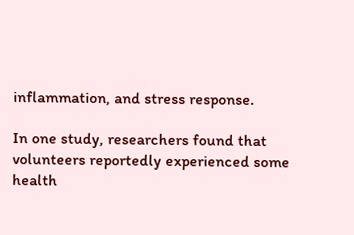inflammation, and stress response.

In one study, researchers found that volunteers reportedly experienced some health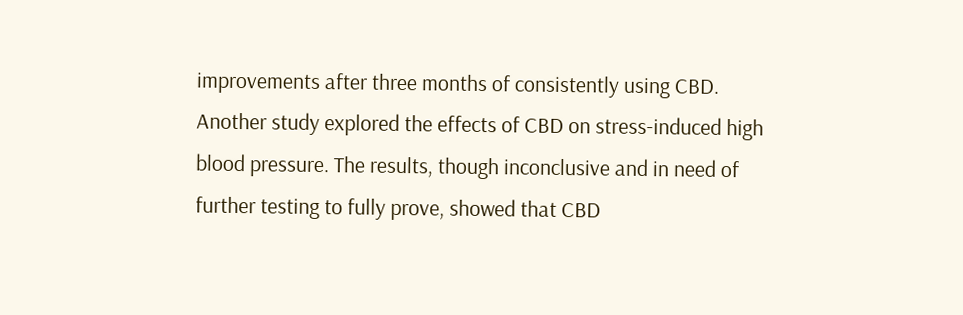improvements after three months of consistently using CBD. Another study explored the effects of CBD on stress-induced high blood pressure. The results, though inconclusive and in need of further testing to fully prove, showed that CBD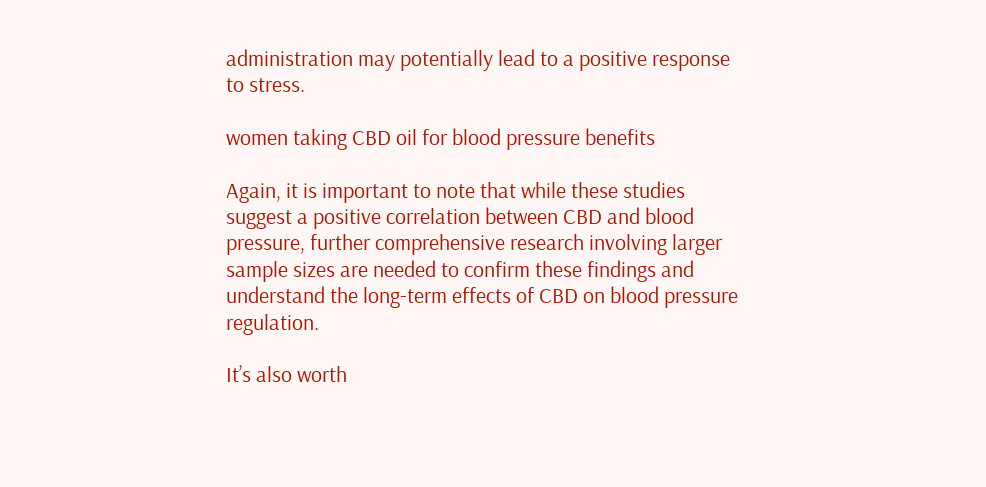administration may potentially lead to a positive response to stress.

women taking CBD oil for blood pressure benefits

Again, it is important to note that while these studies suggest a positive correlation between CBD and blood pressure, further comprehensive research involving larger sample sizes are needed to confirm these findings and understand the long-term effects of CBD on blood pressure regulation.

It’s also worth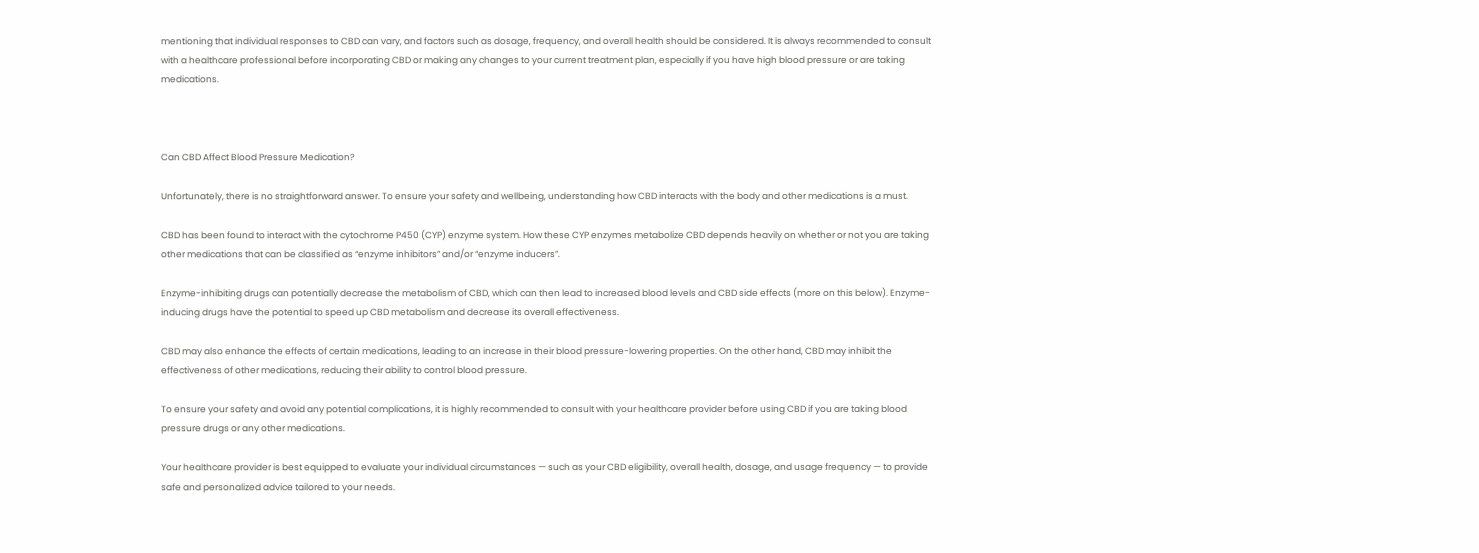mentioning that individual responses to CBD can vary, and factors such as dosage, frequency, and overall health should be considered. It is always recommended to consult with a healthcare professional before incorporating CBD or making any changes to your current treatment plan, especially if you have high blood pressure or are taking medications.



Can CBD Affect Blood Pressure Medication?

Unfortunately, there is no straightforward answer. To ensure your safety and wellbeing, understanding how CBD interacts with the body and other medications is a must.

CBD has been found to interact with the cytochrome P450 (CYP) enzyme system. How these CYP enzymes metabolize CBD depends heavily on whether or not you are taking other medications that can be classified as “enzyme inhibitors” and/or “enzyme inducers”.

Enzyme-inhibiting drugs can potentially decrease the metabolism of CBD, which can then lead to increased blood levels and CBD side effects (more on this below). Enzyme-inducing drugs have the potential to speed up CBD metabolism and decrease its overall effectiveness.

CBD may also enhance the effects of certain medications, leading to an increase in their blood pressure-lowering properties. On the other hand, CBD may inhibit the effectiveness of other medications, reducing their ability to control blood pressure.

To ensure your safety and avoid any potential complications, it is highly recommended to consult with your healthcare provider before using CBD if you are taking blood pressure drugs or any other medications.

Your healthcare provider is best equipped to evaluate your individual circumstances — such as your CBD eligibility, overall health, dosage, and usage frequency — to provide safe and personalized advice tailored to your needs.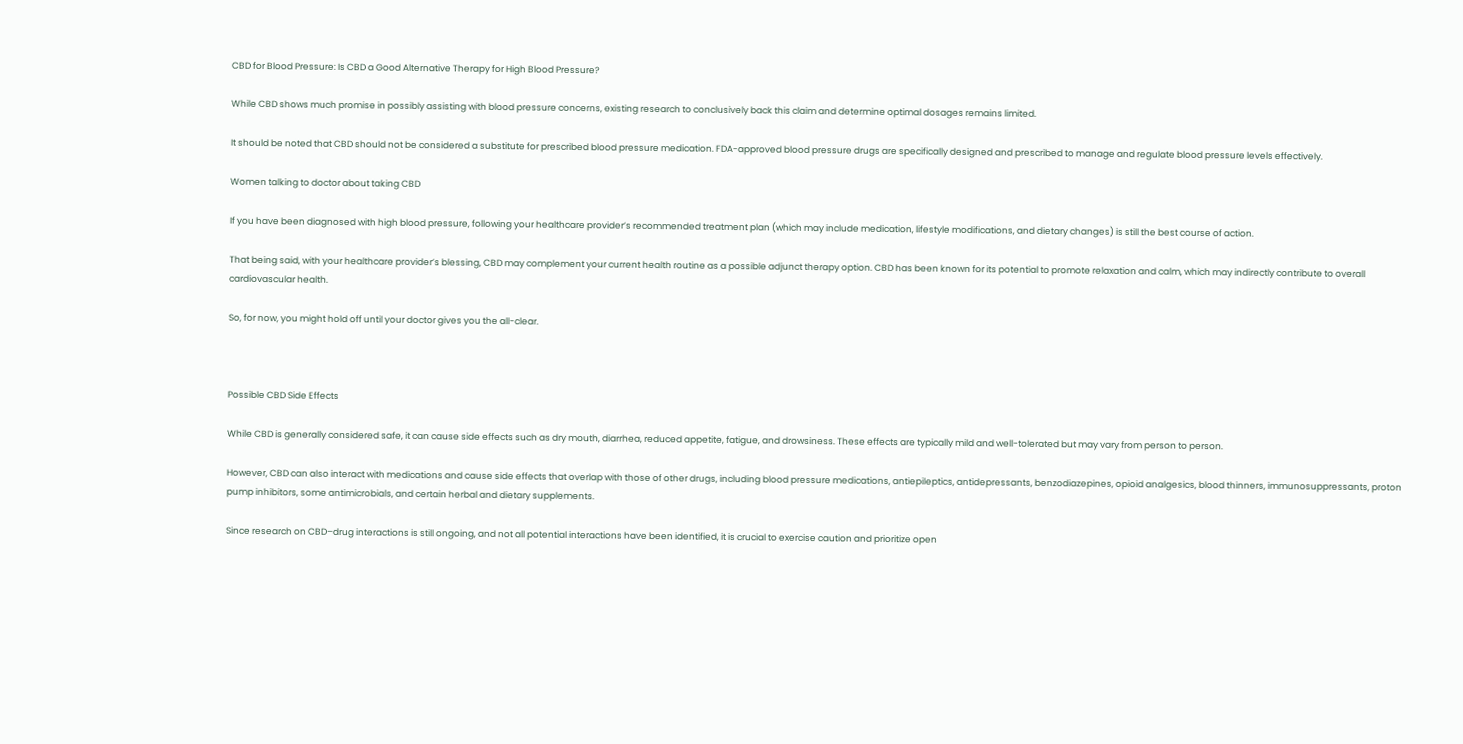CBD for Blood Pressure: Is CBD a Good Alternative Therapy for High Blood Pressure?

While CBD shows much promise in possibly assisting with blood pressure concerns, existing research to conclusively back this claim and determine optimal dosages remains limited.

It should be noted that CBD should not be considered a substitute for prescribed blood pressure medication. FDA-approved blood pressure drugs are specifically designed and prescribed to manage and regulate blood pressure levels effectively.

Women talking to doctor about taking CBD

If you have been diagnosed with high blood pressure, following your healthcare provider’s recommended treatment plan (which may include medication, lifestyle modifications, and dietary changes) is still the best course of action.

That being said, with your healthcare provider’s blessing, CBD may complement your current health routine as a possible adjunct therapy option. CBD has been known for its potential to promote relaxation and calm, which may indirectly contribute to overall cardiovascular health.

So, for now, you might hold off until your doctor gives you the all-clear.



Possible CBD Side Effects

While CBD is generally considered safe, it can cause side effects such as dry mouth, diarrhea, reduced appetite, fatigue, and drowsiness. These effects are typically mild and well-tolerated but may vary from person to person.

However, CBD can also interact with medications and cause side effects that overlap with those of other drugs, including blood pressure medications, antiepileptics, antidepressants, benzodiazepines, opioid analgesics, blood thinners, immunosuppressants, proton pump inhibitors, some antimicrobials, and certain herbal and dietary supplements.

Since research on CBD–drug interactions is still ongoing, and not all potential interactions have been identified, it is crucial to exercise caution and prioritize open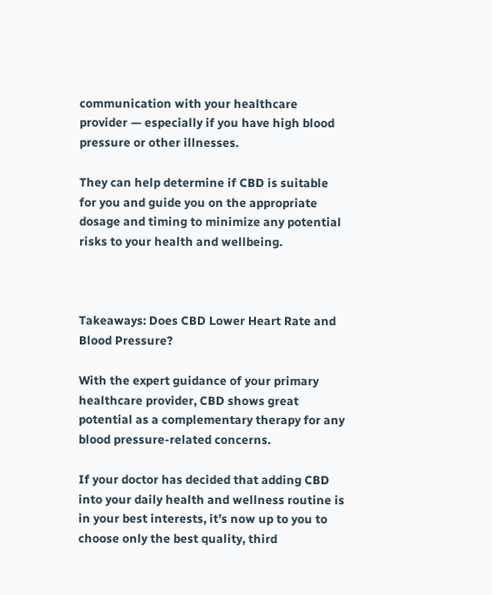communication with your healthcare provider — especially if you have high blood pressure or other illnesses.

They can help determine if CBD is suitable for you and guide you on the appropriate dosage and timing to minimize any potential risks to your health and wellbeing.



Takeaways: Does CBD Lower Heart Rate and Blood Pressure?

With the expert guidance of your primary healthcare provider, CBD shows great potential as a complementary therapy for any blood pressure-related concerns.

If your doctor has decided that adding CBD into your daily health and wellness routine is in your best interests, it’s now up to you to choose only the best quality, third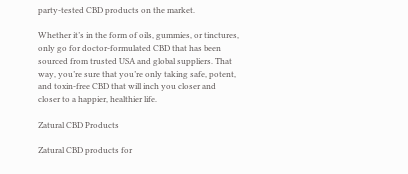party-tested CBD products on the market.

Whether it’s in the form of oils, gummies, or tinctures, only go for doctor-formulated CBD that has been sourced from trusted USA and global suppliers. That way, you’re sure that you’re only taking safe, potent, and toxin-free CBD that will inch you closer and closer to a happier, healthier life.

Zatural CBD Products

Zatural CBD products for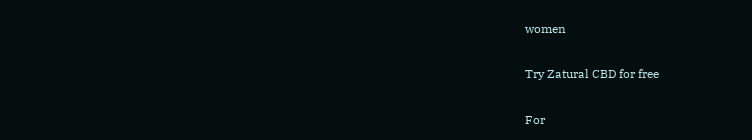women

Try Zatural CBD for free

For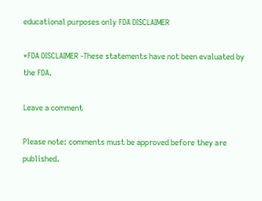educational purposes only FDA DISCLAIMER

*FDA DISCLAIMER -These statements have not been evaluated by the FDA.

Leave a comment

Please note: comments must be approved before they are published.